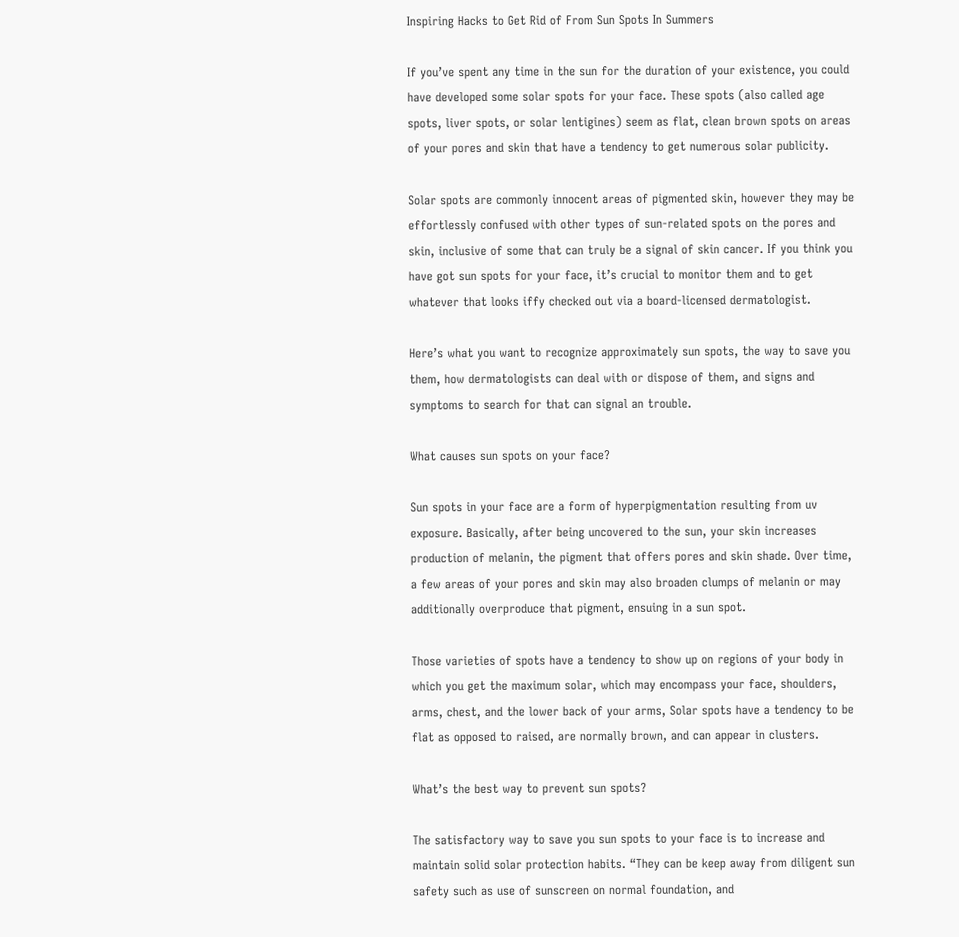Inspiring Hacks to Get Rid of From Sun Spots In Summers

If you’ve spent any time in the sun for the duration of your existence, you could have developed some solar spots for your face. These spots (also called age spots, liver spots, or solar lentigines) seem as flat, clean brown spots on areas of your pores and skin that have a tendency to get numerous solar publicity.

Solar spots are commonly innocent areas of pigmented skin, however they may be effortlessly confused with other types of sun-related spots on the pores and skin, inclusive of some that can truly be a signal of skin cancer. If you think you have got sun spots for your face, it’s crucial to monitor them and to get whatever that looks iffy checked out via a board-licensed dermatologist.

Here’s what you want to recognize approximately sun spots, the way to save you them, how dermatologists can deal with or dispose of them, and signs and symptoms to search for that can signal an trouble.

What causes sun spots on your face?

Sun spots in your face are a form of hyperpigmentation resulting from uv exposure. Basically, after being uncovered to the sun, your skin increases production of melanin, the pigment that offers pores and skin shade. Over time, a few areas of your pores and skin may also broaden clumps of melanin or may additionally overproduce that pigment, ensuing in a sun spot.

Those varieties of spots have a tendency to show up on regions of your body in which you get the maximum solar, which may encompass your face, shoulders, arms, chest, and the lower back of your arms, Solar spots have a tendency to be flat as opposed to raised, are normally brown, and can appear in clusters.

What’s the best way to prevent sun spots?

The satisfactory way to save you sun spots to your face is to increase and maintain solid solar protection habits. “They can be keep away from diligent sun safety such as use of sunscreen on normal foundation, and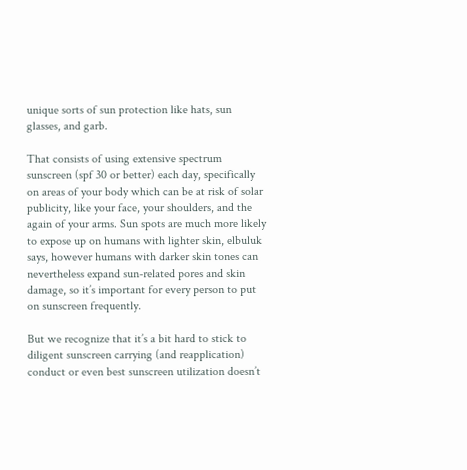unique sorts of sun protection like hats, sun glasses, and garb.

That consists of using extensive spectrum sunscreen (spf 30 or better) each day, specifically on areas of your body which can be at risk of solar publicity, like your face, your shoulders, and the again of your arms. Sun spots are much more likely to expose up on humans with lighter skin, elbuluk says, however humans with darker skin tones can nevertheless expand sun-related pores and skin damage, so it’s important for every person to put on sunscreen frequently.

But we recognize that it’s a bit hard to stick to diligent sunscreen carrying (and reapplication) conduct or even best sunscreen utilization doesn’t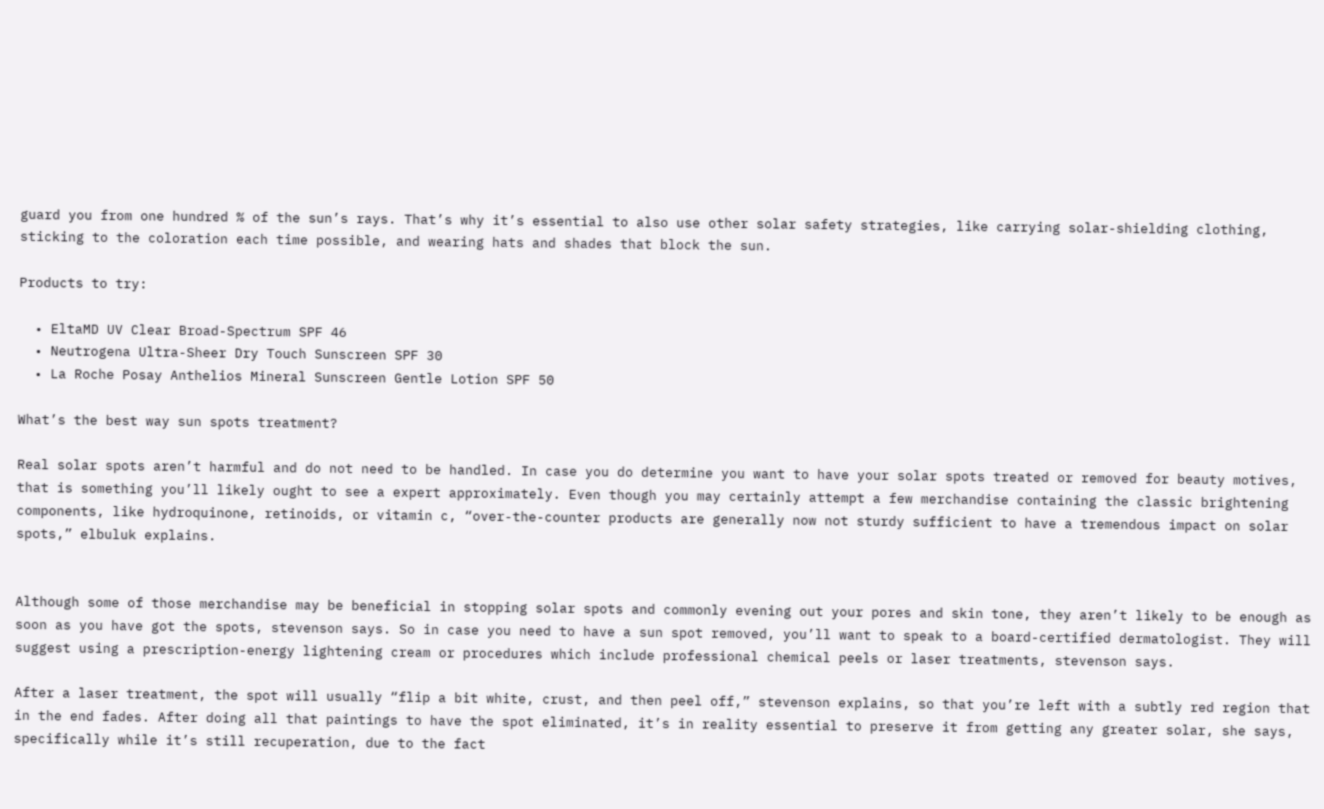guard you from one hundred % of the sun’s rays. That’s why it’s essential to also use other solar safety strategies, like carrying solar-shielding clothing, sticking to the coloration each time possible, and wearing hats and shades that block the sun.

Products to try:

  • EltaMD UV Clear Broad-Spectrum SPF 46
  • Neutrogena Ultra-Sheer Dry Touch Sunscreen SPF 30
  • La Roche Posay Anthelios Mineral Sunscreen Gentle Lotion SPF 50

What’s the best way sun spots treatment?

Real solar spots aren’t harmful and do not need to be handled. In case you do determine you want to have your solar spots treated or removed for beauty motives, that is something you’ll likely ought to see a expert approximately. Even though you may certainly attempt a few merchandise containing the classic brightening components, like hydroquinone, retinoids, or vitamin c, “over-the-counter products are generally now not sturdy sufficient to have a tremendous impact on solar spots,” elbuluk explains.


Although some of those merchandise may be beneficial in stopping solar spots and commonly evening out your pores and skin tone, they aren’t likely to be enough as soon as you have got the spots, stevenson says. So in case you need to have a sun spot removed, you’ll want to speak to a board-certified dermatologist. They will suggest using a prescription-energy lightening cream or procedures which include professional chemical peels or laser treatments, stevenson says.

After a laser treatment, the spot will usually “flip a bit white, crust, and then peel off,” stevenson explains, so that you’re left with a subtly red region that in the end fades. After doing all that paintings to have the spot eliminated, it’s in reality essential to preserve it from getting any greater solar, she says, specifically while it’s still recuperation, due to the fact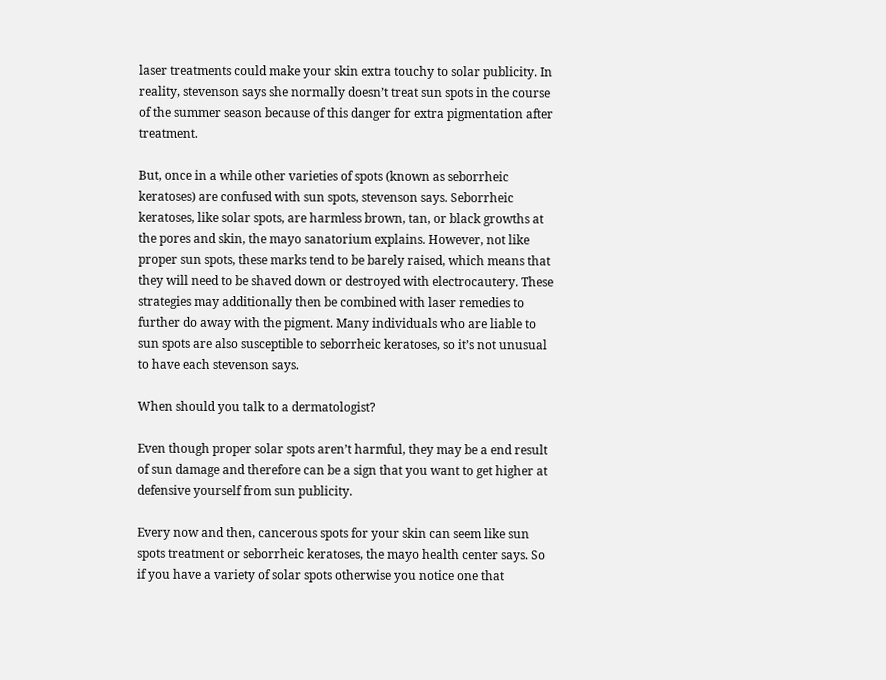laser treatments could make your skin extra touchy to solar publicity. In reality, stevenson says she normally doesn’t treat sun spots in the course of the summer season because of this danger for extra pigmentation after treatment.

But, once in a while other varieties of spots (known as seborrheic keratoses) are confused with sun spots, stevenson says. Seborrheic keratoses, like solar spots, are harmless brown, tan, or black growths at the pores and skin, the mayo sanatorium explains. However, not like proper sun spots, these marks tend to be barely raised, which means that they will need to be shaved down or destroyed with electrocautery. These strategies may additionally then be combined with laser remedies to further do away with the pigment. Many individuals who are liable to sun spots are also susceptible to seborrheic keratoses, so it’s not unusual to have each stevenson says.

When should you talk to a dermatologist?

Even though proper solar spots aren’t harmful, they may be a end result of sun damage and therefore can be a sign that you want to get higher at defensive yourself from sun publicity.

Every now and then, cancerous spots for your skin can seem like sun spots treatment or seborrheic keratoses, the mayo health center says. So if you have a variety of solar spots otherwise you notice one that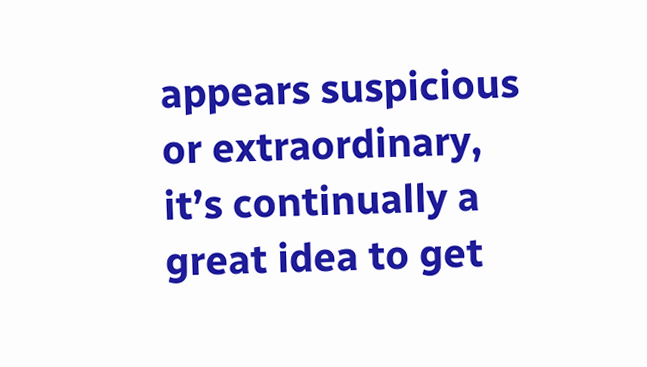appears suspicious or extraordinary, it’s continually a great idea to get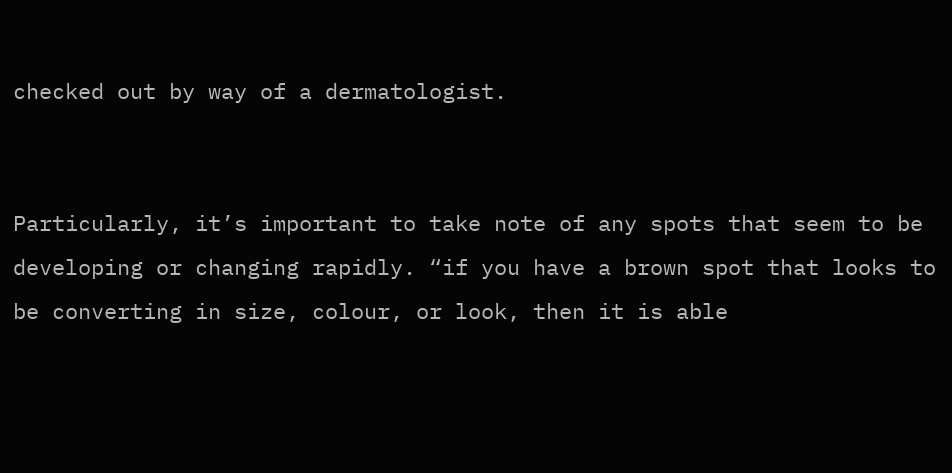checked out by way of a dermatologist.


Particularly, it’s important to take note of any spots that seem to be developing or changing rapidly. “if you have a brown spot that looks to be converting in size, colour, or look, then it is able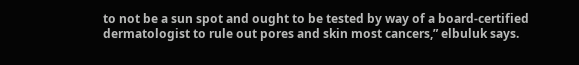to not be a sun spot and ought to be tested by way of a board-certified dermatologist to rule out pores and skin most cancers,” elbuluk says.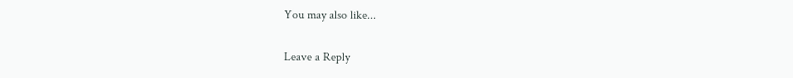You may also like...

Leave a Reply